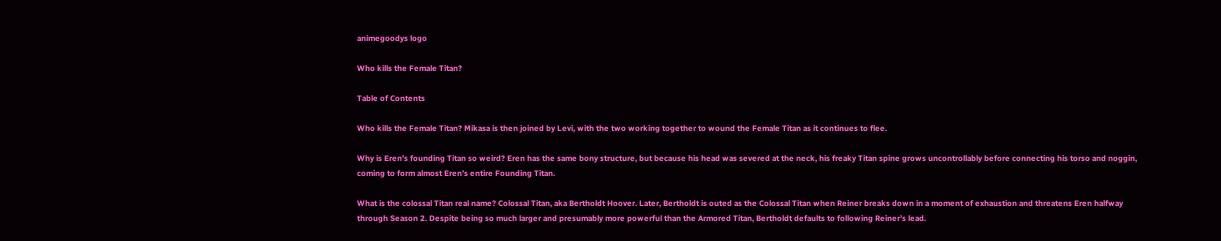animegoodys logo

Who kills the Female Titan?

Table of Contents

Who kills the Female Titan? Mikasa is then joined by Levi, with the two working together to wound the Female Titan as it continues to flee.

Why is Eren’s founding Titan so weird? Eren has the same bony structure, but because his head was severed at the neck, his freaky Titan spine grows uncontrollably before connecting his torso and noggin, coming to form almost Eren’s entire Founding Titan.

What is the colossal Titan real name? Colossal Titan, aka Bertholdt Hoover. Later, Bertholdt is outed as the Colossal Titan when Reiner breaks down in a moment of exhaustion and threatens Eren halfway through Season 2. Despite being so much larger and presumably more powerful than the Armored Titan, Bertholdt defaults to following Reiner’s lead.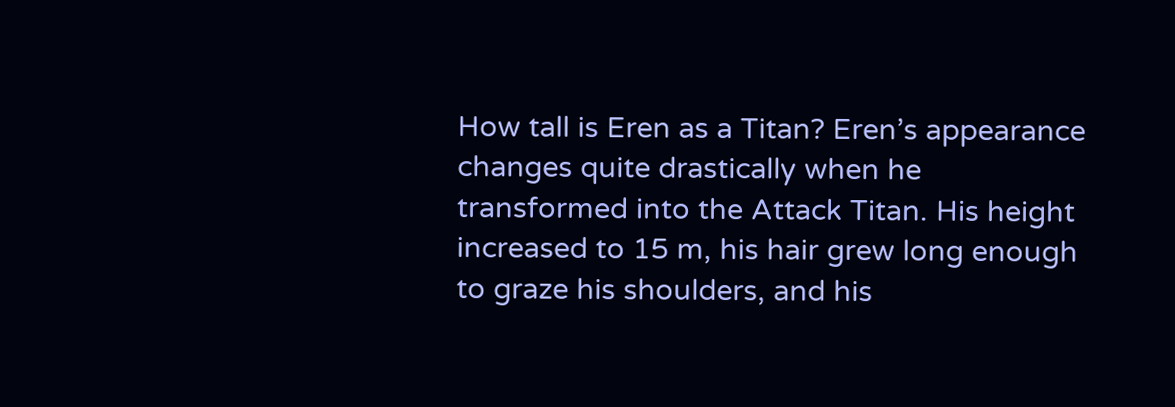How tall is Eren as a Titan? Eren’s appearance changes quite drastically when he transformed into the Attack Titan. His height increased to 15 m, his hair grew long enough to graze his shoulders, and his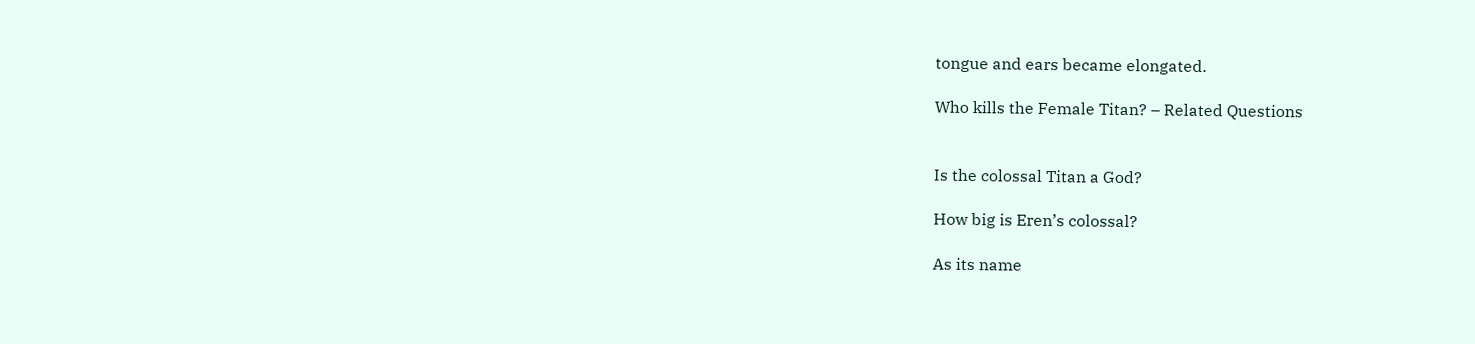tongue and ears became elongated.

Who kills the Female Titan? – Related Questions


Is the colossal Titan a God?

How big is Eren’s colossal?

As its name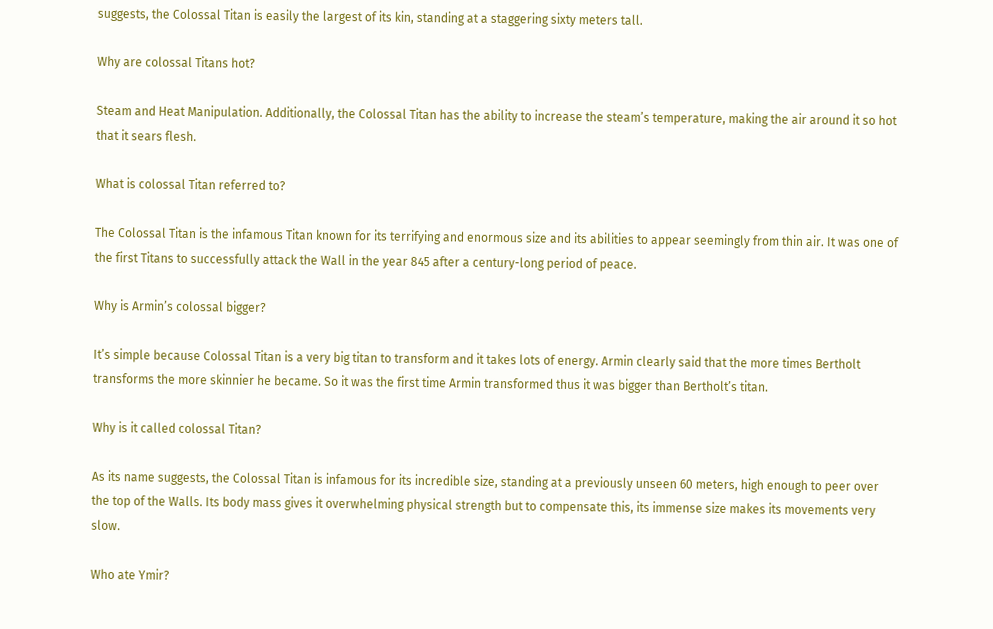suggests, the Colossal Titan is easily the largest of its kin, standing at a staggering sixty meters tall.

Why are colossal Titans hot?

Steam and Heat Manipulation. Additionally, the Colossal Titan has the ability to increase the steam’s temperature, making the air around it so hot that it sears flesh.

What is colossal Titan referred to?

The Colossal Titan is the infamous Titan known for its terrifying and enormous size and its abilities to appear seemingly from thin air. It was one of the first Titans to successfully attack the Wall in the year 845 after a century-long period of peace.

Why is Armin’s colossal bigger?

It’s simple because Colossal Titan is a very big titan to transform and it takes lots of energy. Armin clearly said that the more times Bertholt transforms the more skinnier he became. So it was the first time Armin transformed thus it was bigger than Bertholt’s titan.

Why is it called colossal Titan?

As its name suggests, the Colossal Titan is infamous for its incredible size, standing at a previously unseen 60 meters, high enough to peer over the top of the Walls. Its body mass gives it overwhelming physical strength but to compensate this, its immense size makes its movements very slow.

Who ate Ymir?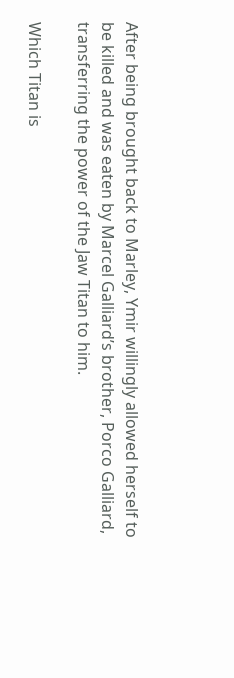After being brought back to Marley, Ymir willingly allowed herself to be killed and was eaten by Marcel Galliard’s brother, Porco Galliard, transferring the power of the Jaw Titan to him.

Which Titan is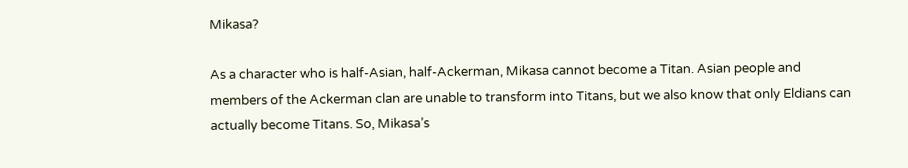Mikasa?

As a character who is half-Asian, half-Ackerman, Mikasa cannot become a Titan. Asian people and members of the Ackerman clan are unable to transform into Titans, but we also know that only Eldians can actually become Titans. So, Mikasa’s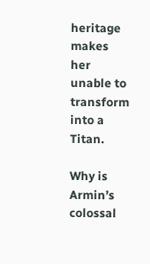heritage makes her unable to transform into a Titan.

Why is Armin’s colossal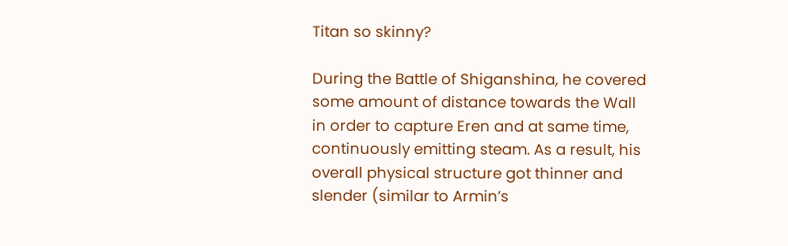Titan so skinny?

During the Battle of Shiganshina, he covered some amount of distance towards the Wall in order to capture Eren and at same time, continuously emitting steam. As a result, his overall physical structure got thinner and slender (similar to Armin’s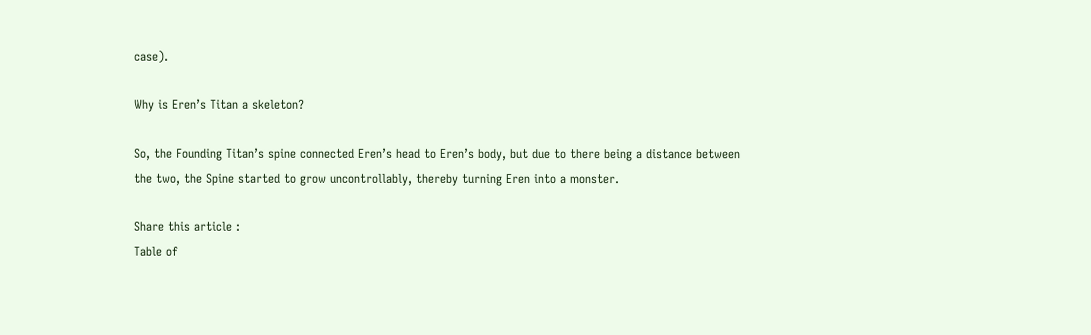case).

Why is Eren’s Titan a skeleton?

So, the Founding Titan’s spine connected Eren’s head to Eren’s body, but due to there being a distance between the two, the Spine started to grow uncontrollably, thereby turning Eren into a monster.

Share this article :
Table of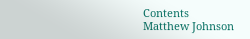Contents
Matthew Johnson